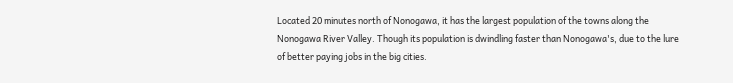Located 20 minutes north of Nonogawa, it has the largest population of the towns along the Nonogawa River Valley. Though its population is dwindling faster than Nonogawa's, due to the lure of better paying jobs in the big cities.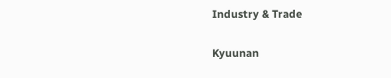Industry & Trade

Kyuunan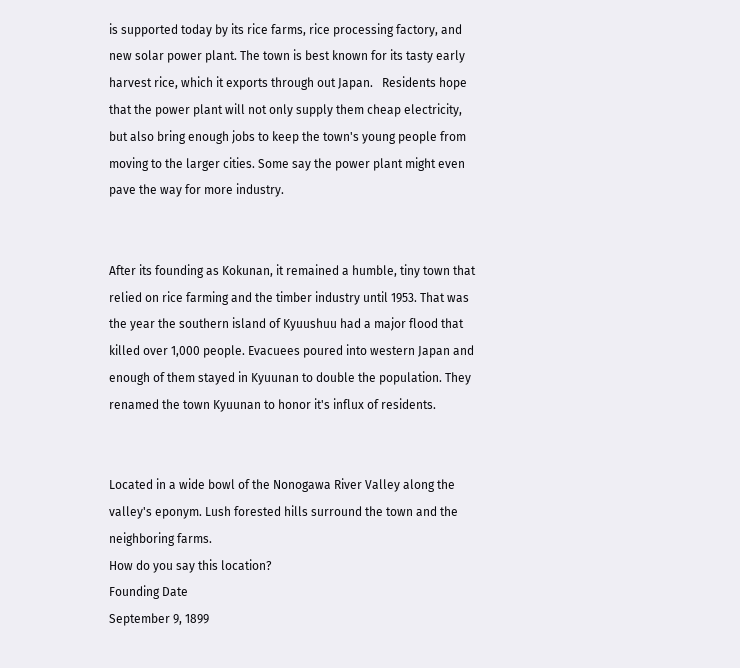is supported today by its rice farms, rice processing factory, and new solar power plant. The town is best known for its tasty early harvest rice, which it exports through out Japan.   Residents hope that the power plant will not only supply them cheap electricity, but also bring enough jobs to keep the town's young people from moving to the larger cities. Some say the power plant might even pave the way for more industry.


After its founding as Kokunan, it remained a humble, tiny town that relied on rice farming and the timber industry until 1953. That was the year the southern island of Kyuushuu had a major flood that killed over 1,000 people. Evacuees poured into western Japan and enough of them stayed in Kyuunan to double the population. They renamed the town Kyuunan to honor it's influx of residents.


Located in a wide bowl of the Nonogawa River Valley along the valley's eponym. Lush forested hills surround the town and the neighboring farms.
How do you say this location?
Founding Date
September 9, 1899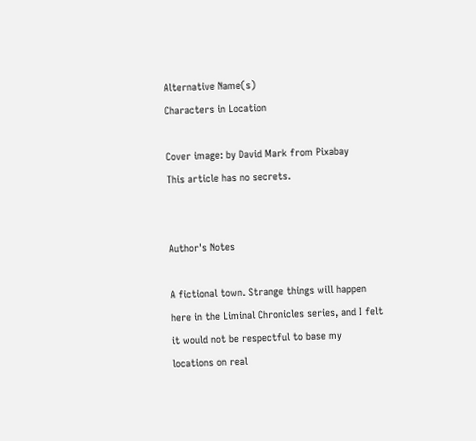Alternative Name(s)
Characters in Location

Cover image: by David Mark from Pixabay
This article has no secrets.


Author's Notes

A fictional town. Strange things will happen here in the Liminal Chronicles series, and I felt it would not be respectful to base my locations on real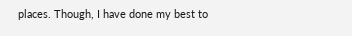places. Though, I have done my best to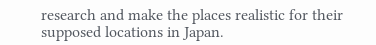research and make the places realistic for their supposed locations in Japan.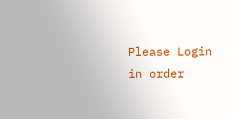Please Login in order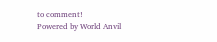to comment!
Powered by World Anvil